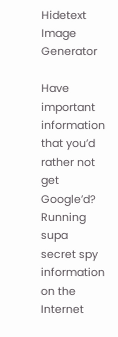Hidetext Image Generator

Have important information that you’d rather not get Google’d?
Running supa secret spy information on the Internet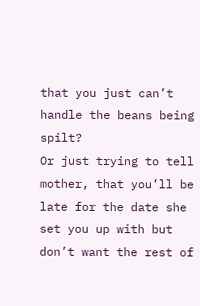that you just can’t handle the beans being spilt?
Or just trying to tell mother, that you’ll be late for the date she set you up with but don’t want the rest of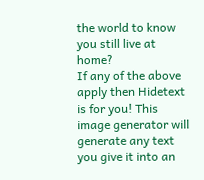the world to know you still live at home?
If any of the above apply then Hidetext is for you! This image generator will generate any text you give it into an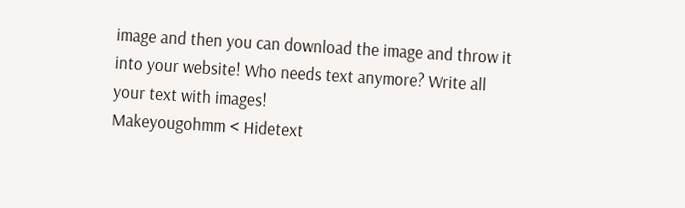image and then you can download the image and throw it into your website! Who needs text anymore? Write all your text with images!
Makeyougohmm < Hidetext